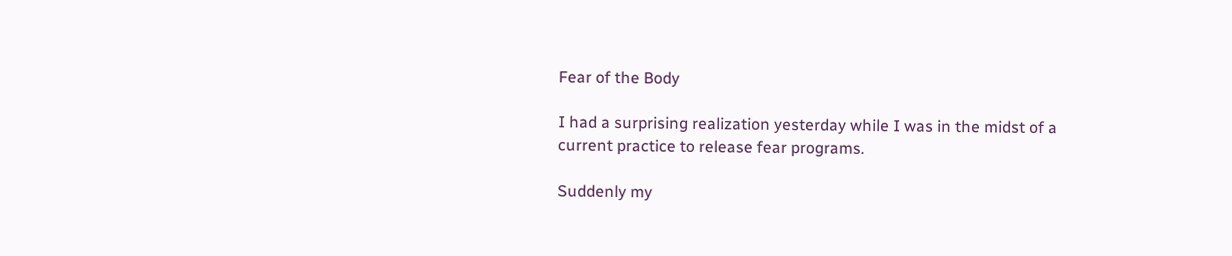Fear of the Body

I had a surprising realization yesterday while I was in the midst of a current practice to release fear programs.

Suddenly my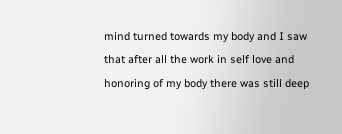mind turned towards my body and I saw that after all the work in self love and honoring of my body there was still deep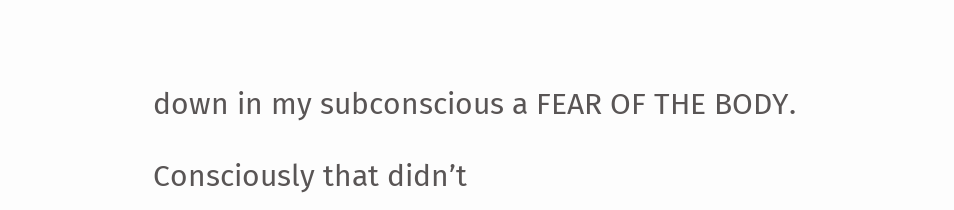down in my subconscious a FEAR OF THE BODY.

Consciously that didn’t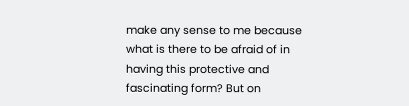make any sense to me because what is there to be afraid of in having this protective and fascinating form? But on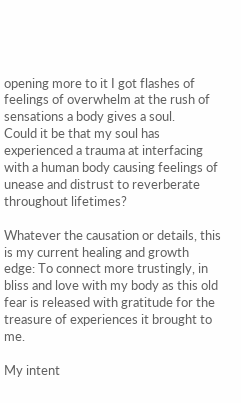opening more to it I got flashes of feelings of overwhelm at the rush of sensations a body gives a soul.
Could it be that my soul has experienced a trauma at interfacing with a human body causing feelings of unease and distrust to reverberate throughout lifetimes?

Whatever the causation or details, this is my current healing and growth edge: To connect more trustingly, in bliss and love with my body as this old fear is released with gratitude for the treasure of experiences it brought to me.

My intent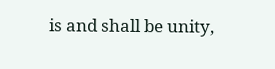is and shall be unity,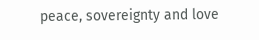peace, sovereignty and love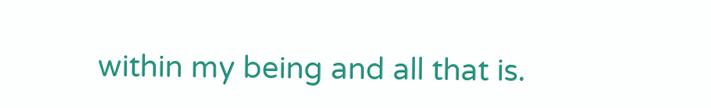within my being and all that is.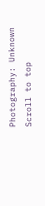Photography: Unknown
Scroll to top